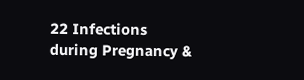22 Infections during Pregnancy &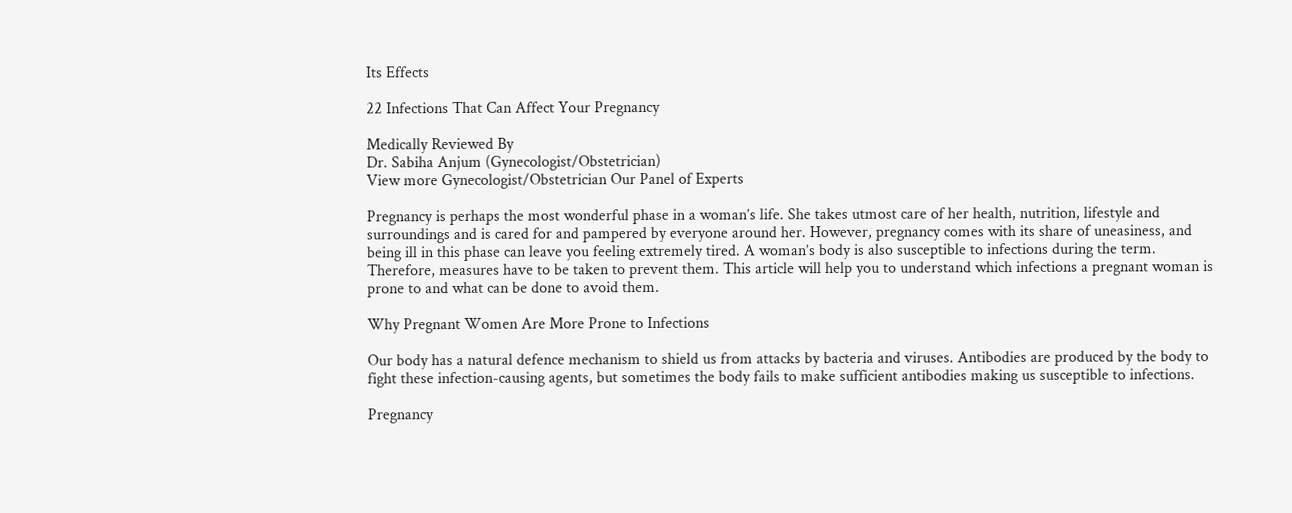Its Effects

22 Infections That Can Affect Your Pregnancy

Medically Reviewed By
Dr. Sabiha Anjum (Gynecologist/Obstetrician)
View more Gynecologist/Obstetrician Our Panel of Experts

Pregnancy is perhaps the most wonderful phase in a woman’s life. She takes utmost care of her health, nutrition, lifestyle and surroundings and is cared for and pampered by everyone around her. However, pregnancy comes with its share of uneasiness, and being ill in this phase can leave you feeling extremely tired. A woman’s body is also susceptible to infections during the term. Therefore, measures have to be taken to prevent them. This article will help you to understand which infections a pregnant woman is prone to and what can be done to avoid them.

Why Pregnant Women Are More Prone to Infections

Our body has a natural defence mechanism to shield us from attacks by bacteria and viruses. Antibodies are produced by the body to fight these infection-causing agents, but sometimes the body fails to make sufficient antibodies making us susceptible to infections.

Pregnancy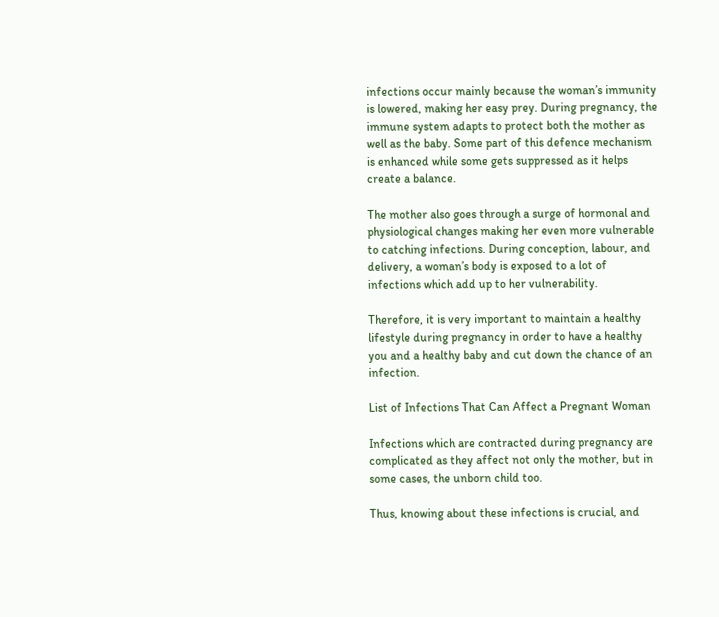infections occur mainly because the woman’s immunity is lowered, making her easy prey. During pregnancy, the immune system adapts to protect both the mother as well as the baby. Some part of this defence mechanism is enhanced while some gets suppressed as it helps create a balance.

The mother also goes through a surge of hormonal and physiological changes making her even more vulnerable to catching infections. During conception, labour, and delivery, a woman’s body is exposed to a lot of infections which add up to her vulnerability.

Therefore, it is very important to maintain a healthy lifestyle during pregnancy in order to have a healthy you and a healthy baby and cut down the chance of an infection.

List of Infections That Can Affect a Pregnant Woman

Infections which are contracted during pregnancy are complicated as they affect not only the mother, but in some cases, the unborn child too.

Thus, knowing about these infections is crucial, and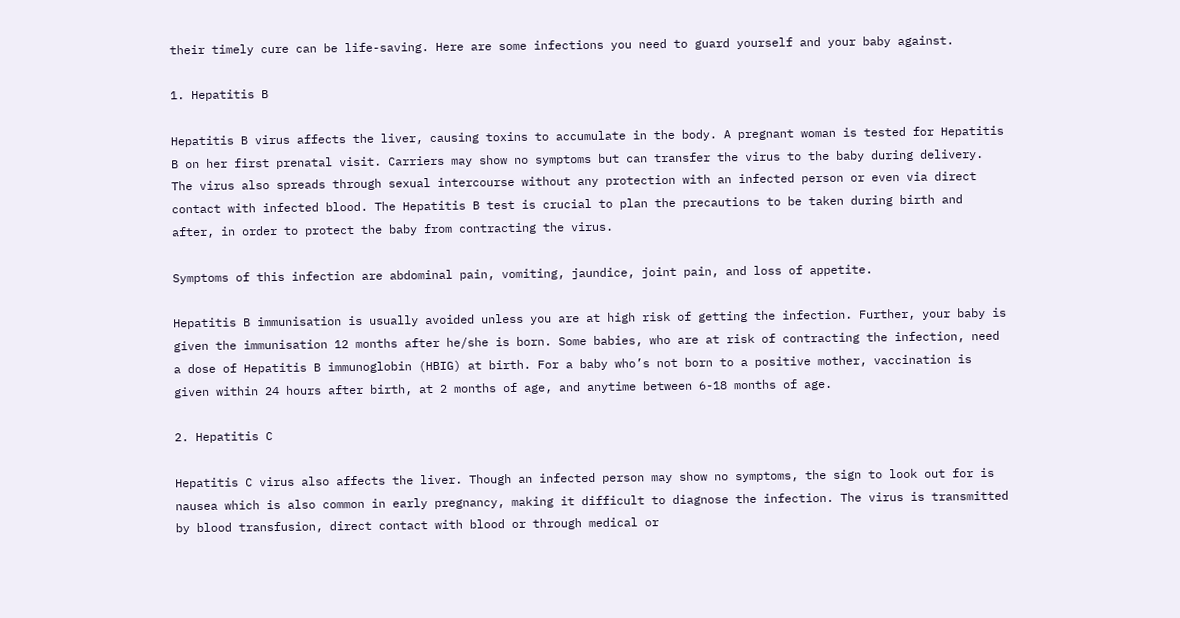their timely cure can be life-saving. Here are some infections you need to guard yourself and your baby against.

1. Hepatitis B

Hepatitis B virus affects the liver, causing toxins to accumulate in the body. A pregnant woman is tested for Hepatitis B on her first prenatal visit. Carriers may show no symptoms but can transfer the virus to the baby during delivery. The virus also spreads through sexual intercourse without any protection with an infected person or even via direct contact with infected blood. The Hepatitis B test is crucial to plan the precautions to be taken during birth and after, in order to protect the baby from contracting the virus.

Symptoms of this infection are abdominal pain, vomiting, jaundice, joint pain, and loss of appetite.

Hepatitis B immunisation is usually avoided unless you are at high risk of getting the infection. Further, your baby is given the immunisation 12 months after he/she is born. Some babies, who are at risk of contracting the infection, need a dose of Hepatitis B immunoglobin (HBIG) at birth. For a baby who’s not born to a positive mother, vaccination is given within 24 hours after birth, at 2 months of age, and anytime between 6-18 months of age.

2. Hepatitis C

Hepatitis C virus also affects the liver. Though an infected person may show no symptoms, the sign to look out for is nausea which is also common in early pregnancy, making it difficult to diagnose the infection. The virus is transmitted by blood transfusion, direct contact with blood or through medical or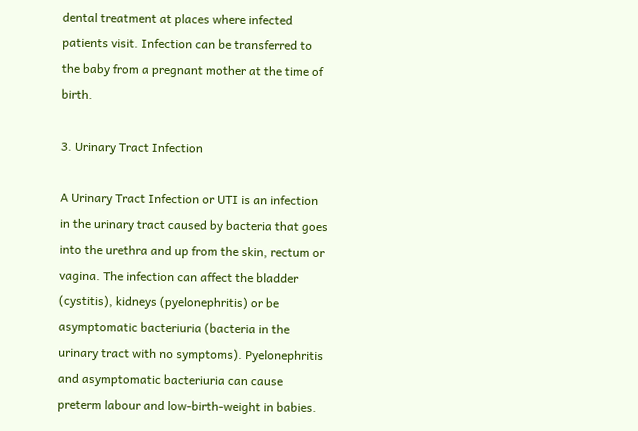dental treatment at places where infected patients visit. Infection can be transferred to the baby from a pregnant mother at the time of birth.

3. Urinary Tract Infection

A Urinary Tract Infection or UTI is an infection in the urinary tract caused by bacteria that goes into the urethra and up from the skin, rectum or vagina. The infection can affect the bladder (cystitis), kidneys (pyelonephritis) or be asymptomatic bacteriuria (bacteria in the urinary tract with no symptoms). Pyelonephritis and asymptomatic bacteriuria can cause preterm labour and low-birth-weight in babies.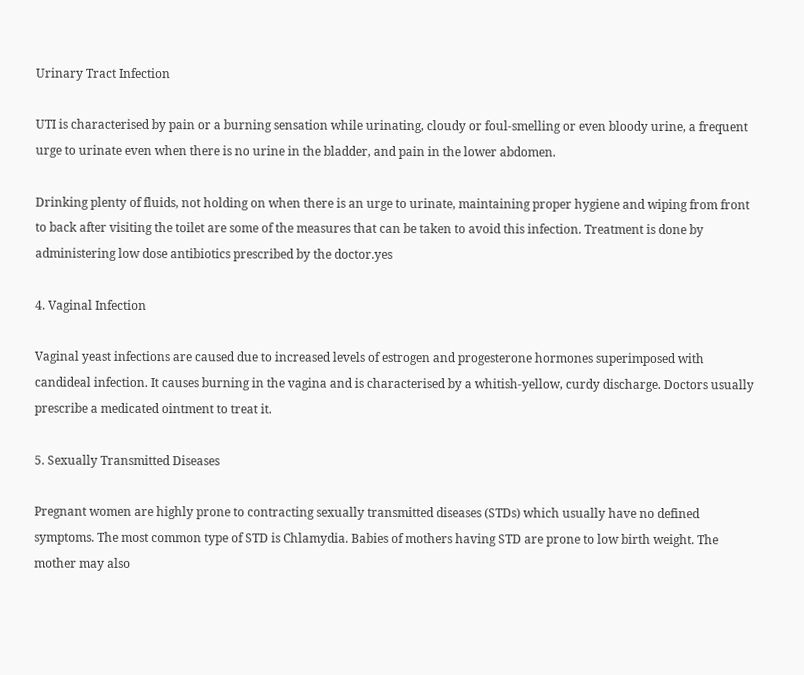Urinary Tract Infection

UTI is characterised by pain or a burning sensation while urinating, cloudy or foul-smelling or even bloody urine, a frequent urge to urinate even when there is no urine in the bladder, and pain in the lower abdomen.

Drinking plenty of fluids, not holding on when there is an urge to urinate, maintaining proper hygiene and wiping from front to back after visiting the toilet are some of the measures that can be taken to avoid this infection. Treatment is done by administering low dose antibiotics prescribed by the doctor.yes

4. Vaginal Infection

Vaginal yeast infections are caused due to increased levels of estrogen and progesterone hormones superimposed with candideal infection. It causes burning in the vagina and is characterised by a whitish-yellow, curdy discharge. Doctors usually prescribe a medicated ointment to treat it.

5. Sexually Transmitted Diseases

Pregnant women are highly prone to contracting sexually transmitted diseases (STDs) which usually have no defined symptoms. The most common type of STD is Chlamydia. Babies of mothers having STD are prone to low birth weight. The mother may also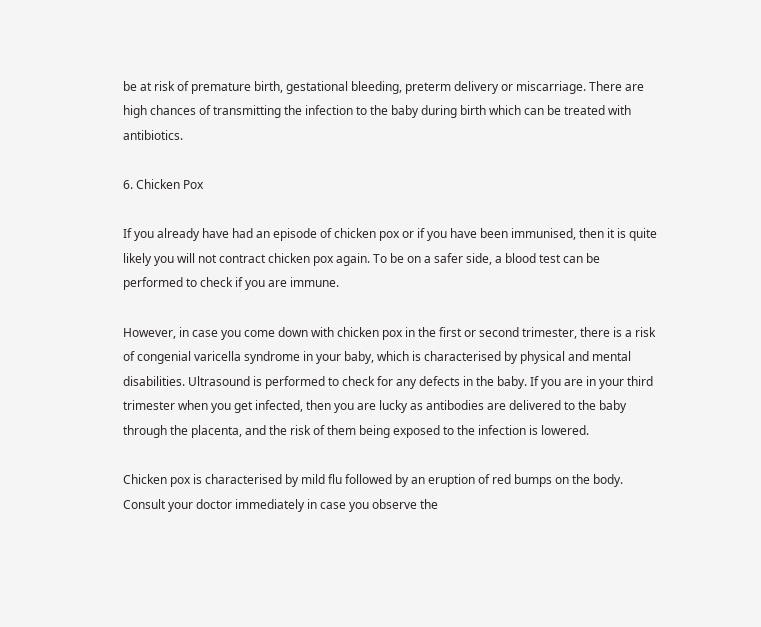be at risk of premature birth, gestational bleeding, preterm delivery or miscarriage. There are high chances of transmitting the infection to the baby during birth which can be treated with antibiotics.

6. Chicken Pox

If you already have had an episode of chicken pox or if you have been immunised, then it is quite likely you will not contract chicken pox again. To be on a safer side, a blood test can be performed to check if you are immune.

However, in case you come down with chicken pox in the first or second trimester, there is a risk of congenial varicella syndrome in your baby, which is characterised by physical and mental disabilities. Ultrasound is performed to check for any defects in the baby. If you are in your third trimester when you get infected, then you are lucky as antibodies are delivered to the baby through the placenta, and the risk of them being exposed to the infection is lowered.

Chicken pox is characterised by mild flu followed by an eruption of red bumps on the body. Consult your doctor immediately in case you observe the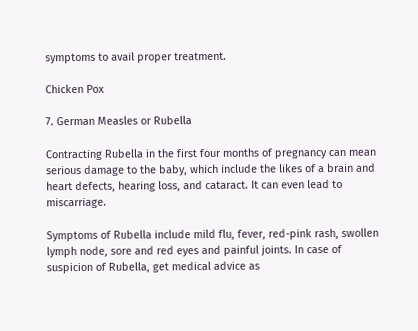symptoms to avail proper treatment.

Chicken Pox

7. German Measles or Rubella

Contracting Rubella in the first four months of pregnancy can mean serious damage to the baby, which include the likes of a brain and heart defects, hearing loss, and cataract. It can even lead to miscarriage.

Symptoms of Rubella include mild flu, fever, red-pink rash, swollen lymph node, sore and red eyes and painful joints. In case of suspicion of Rubella, get medical advice as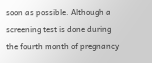soon as possible. Although a screening test is done during the fourth month of pregnancy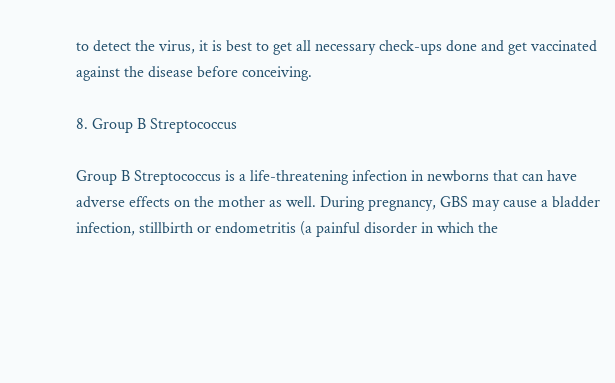to detect the virus, it is best to get all necessary check-ups done and get vaccinated against the disease before conceiving.

8. Group B Streptococcus

Group B Streptococcus is a life-threatening infection in newborns that can have adverse effects on the mother as well. During pregnancy, GBS may cause a bladder infection, stillbirth or endometritis (a painful disorder in which the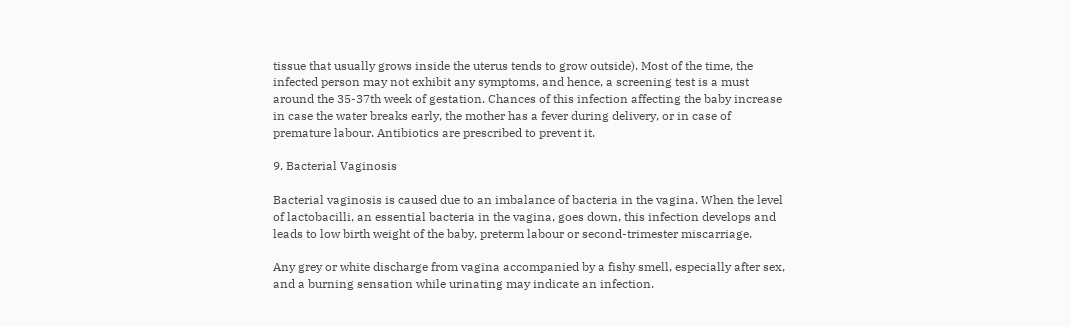tissue that usually grows inside the uterus tends to grow outside). Most of the time, the infected person may not exhibit any symptoms, and hence, a screening test is a must around the 35-37th week of gestation. Chances of this infection affecting the baby increase in case the water breaks early, the mother has a fever during delivery, or in case of premature labour. Antibiotics are prescribed to prevent it.

9. Bacterial Vaginosis

Bacterial vaginosis is caused due to an imbalance of bacteria in the vagina. When the level of lactobacilli, an essential bacteria in the vagina, goes down, this infection develops and leads to low birth weight of the baby, preterm labour or second-trimester miscarriage.

Any grey or white discharge from vagina accompanied by a fishy smell, especially after sex, and a burning sensation while urinating may indicate an infection.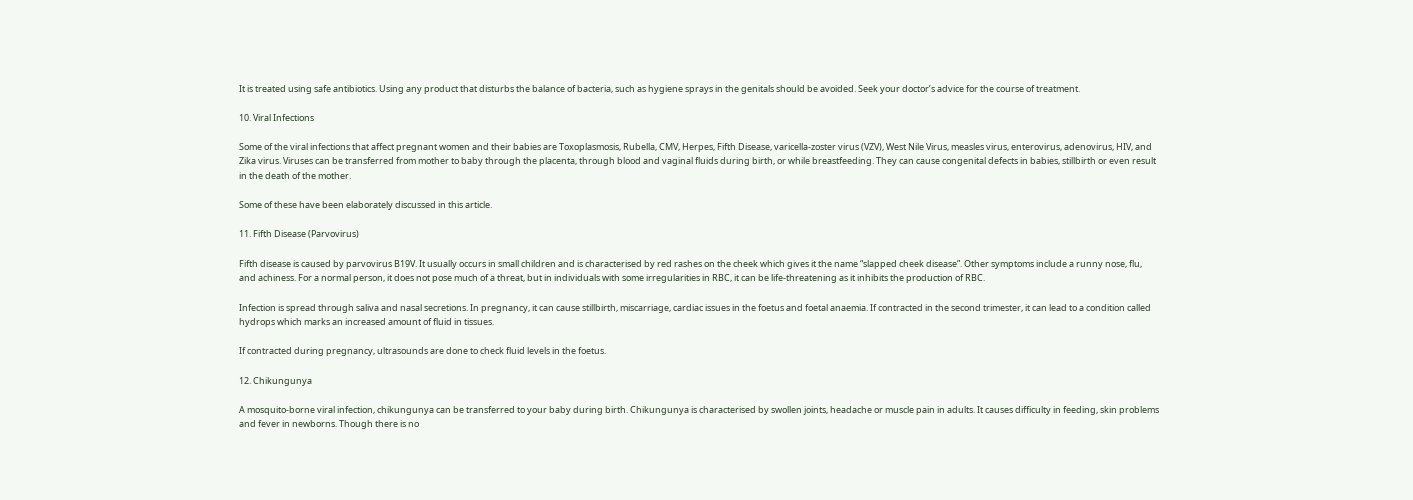It is treated using safe antibiotics. Using any product that disturbs the balance of bacteria, such as hygiene sprays in the genitals should be avoided. Seek your doctor’s advice for the course of treatment.

10. Viral Infections

Some of the viral infections that affect pregnant women and their babies are Toxoplasmosis, Rubella, CMV, Herpes, Fifth Disease, varicella-zoster virus (VZV), West Nile Virus, measles virus, enterovirus, adenovirus, HIV, and Zika virus. Viruses can be transferred from mother to baby through the placenta, through blood and vaginal fluids during birth, or while breastfeeding. They can cause congenital defects in babies, stillbirth or even result in the death of the mother.

Some of these have been elaborately discussed in this article.

11. Fifth Disease (Parvovirus)

Fifth disease is caused by parvovirus B19V. It usually occurs in small children and is characterised by red rashes on the cheek which gives it the name “slapped cheek disease”. Other symptoms include a runny nose, flu, and achiness. For a normal person, it does not pose much of a threat, but in individuals with some irregularities in RBC, it can be life-threatening as it inhibits the production of RBC.

Infection is spread through saliva and nasal secretions. In pregnancy, it can cause stillbirth, miscarriage, cardiac issues in the foetus and foetal anaemia. If contracted in the second trimester, it can lead to a condition called hydrops which marks an increased amount of fluid in tissues.

If contracted during pregnancy, ultrasounds are done to check fluid levels in the foetus.

12. Chikungunya

A mosquito-borne viral infection, chikungunya can be transferred to your baby during birth. Chikungunya is characterised by swollen joints, headache or muscle pain in adults. It causes difficulty in feeding, skin problems and fever in newborns. Though there is no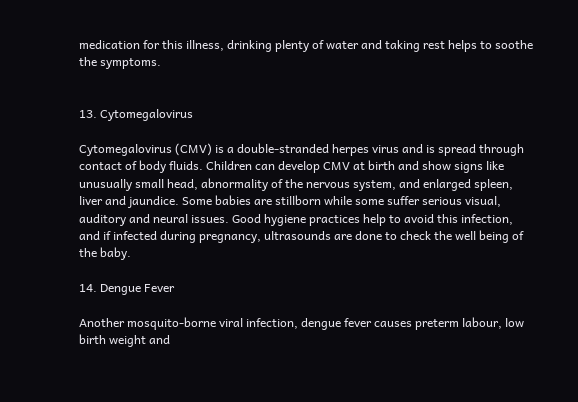medication for this illness, drinking plenty of water and taking rest helps to soothe the symptoms.


13. Cytomegalovirus

Cytomegalovirus (CMV) is a double-stranded herpes virus and is spread through contact of body fluids. Children can develop CMV at birth and show signs like unusually small head, abnormality of the nervous system, and enlarged spleen, liver and jaundice. Some babies are stillborn while some suffer serious visual, auditory and neural issues. Good hygiene practices help to avoid this infection, and if infected during pregnancy, ultrasounds are done to check the well being of the baby.

14. Dengue Fever

Another mosquito-borne viral infection, dengue fever causes preterm labour, low birth weight and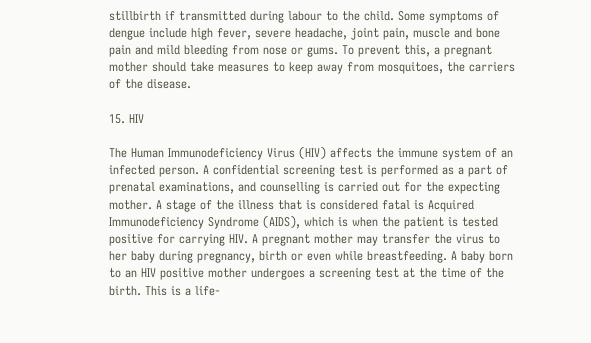stillbirth if transmitted during labour to the child. Some symptoms of dengue include high fever, severe headache, joint pain, muscle and bone pain and mild bleeding from nose or gums. To prevent this, a pregnant mother should take measures to keep away from mosquitoes, the carriers of the disease.

15. HIV

The Human Immunodeficiency Virus (HIV) affects the immune system of an infected person. A confidential screening test is performed as a part of prenatal examinations, and counselling is carried out for the expecting mother. A stage of the illness that is considered fatal is Acquired Immunodeficiency Syndrome (AIDS), which is when the patient is tested positive for carrying HIV. A pregnant mother may transfer the virus to her baby during pregnancy, birth or even while breastfeeding. A baby born to an HIV positive mother undergoes a screening test at the time of the birth. This is a life-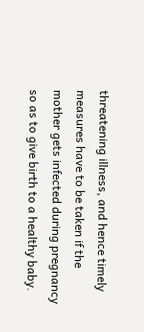threatening illness, and hence timely measures have to be taken if the mother gets infected during pregnancy so as to give birth to a healthy baby.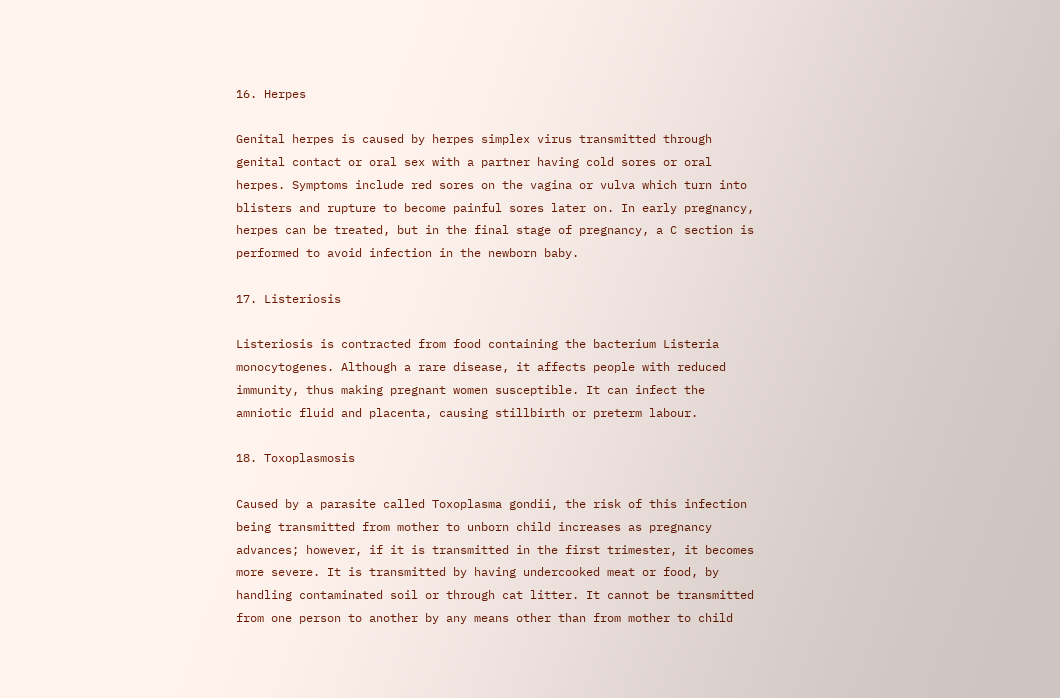16. Herpes

Genital herpes is caused by herpes simplex virus transmitted through genital contact or oral sex with a partner having cold sores or oral herpes. Symptoms include red sores on the vagina or vulva which turn into blisters and rupture to become painful sores later on. In early pregnancy, herpes can be treated, but in the final stage of pregnancy, a C section is performed to avoid infection in the newborn baby.

17. Listeriosis

Listeriosis is contracted from food containing the bacterium Listeria monocytogenes. Although a rare disease, it affects people with reduced immunity, thus making pregnant women susceptible. It can infect the amniotic fluid and placenta, causing stillbirth or preterm labour.

18. Toxoplasmosis

Caused by a parasite called Toxoplasma gondii, the risk of this infection being transmitted from mother to unborn child increases as pregnancy advances; however, if it is transmitted in the first trimester, it becomes more severe. It is transmitted by having undercooked meat or food, by handling contaminated soil or through cat litter. It cannot be transmitted from one person to another by any means other than from mother to child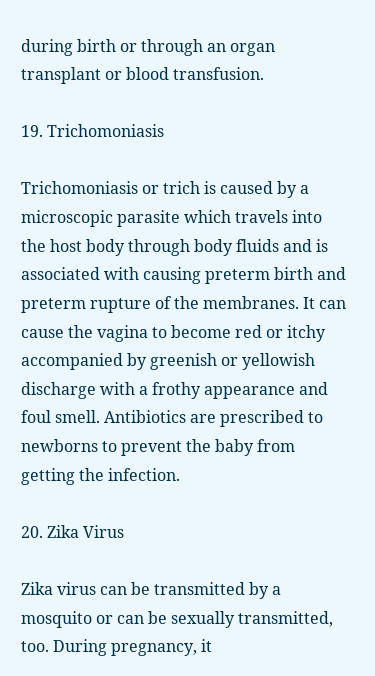during birth or through an organ transplant or blood transfusion.

19. Trichomoniasis

Trichomoniasis or trich is caused by a microscopic parasite which travels into the host body through body fluids and is associated with causing preterm birth and preterm rupture of the membranes. It can cause the vagina to become red or itchy accompanied by greenish or yellowish discharge with a frothy appearance and foul smell. Antibiotics are prescribed to newborns to prevent the baby from getting the infection.

20. Zika Virus

Zika virus can be transmitted by a mosquito or can be sexually transmitted, too. During pregnancy, it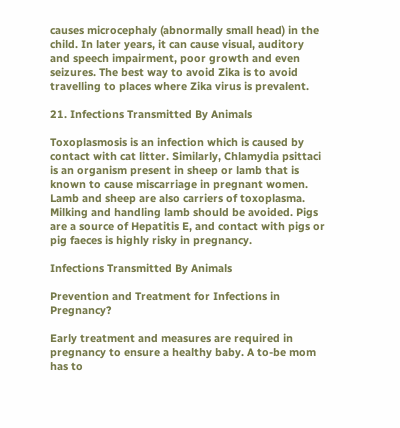causes microcephaly (abnormally small head) in the child. In later years, it can cause visual, auditory and speech impairment, poor growth and even seizures. The best way to avoid Zika is to avoid travelling to places where Zika virus is prevalent.

21. Infections Transmitted By Animals

Toxoplasmosis is an infection which is caused by contact with cat litter. Similarly, Chlamydia psittaci is an organism present in sheep or lamb that is known to cause miscarriage in pregnant women. Lamb and sheep are also carriers of toxoplasma. Milking and handling lamb should be avoided. Pigs are a source of Hepatitis E, and contact with pigs or pig faeces is highly risky in pregnancy.

Infections Transmitted By Animals

Prevention and Treatment for Infections in Pregnancy?

Early treatment and measures are required in pregnancy to ensure a healthy baby. A to-be mom has to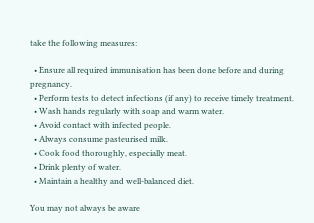take the following measures:

  • Ensure all required immunisation has been done before and during pregnancy.
  • Perform tests to detect infections (if any) to receive timely treatment.
  • Wash hands regularly with soap and warm water.
  • Avoid contact with infected people.
  • Always consume pasteurised milk.
  • Cook food thoroughly, especially meat.
  • Drink plenty of water.
  • Maintain a healthy and well-balanced diet.

You may not always be aware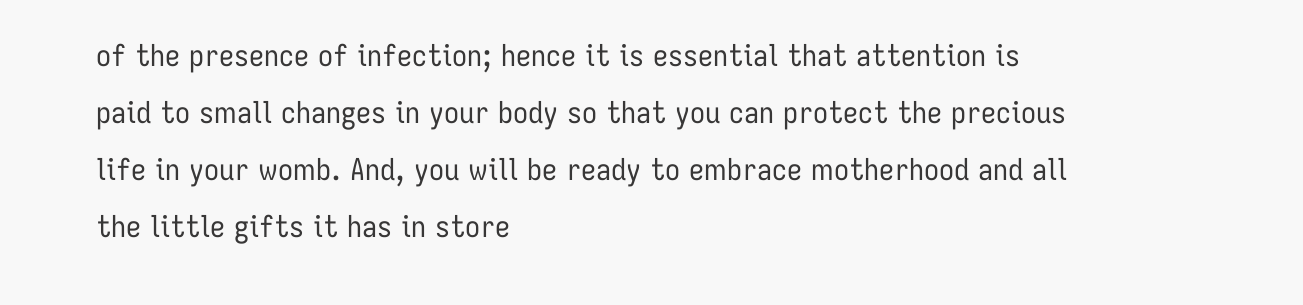of the presence of infection; hence it is essential that attention is paid to small changes in your body so that you can protect the precious life in your womb. And, you will be ready to embrace motherhood and all the little gifts it has in store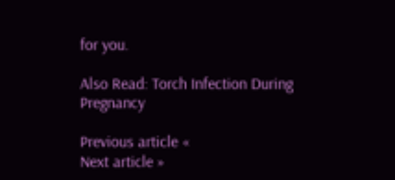for you.

Also Read: Torch Infection During Pregnancy

Previous article «
Next article »